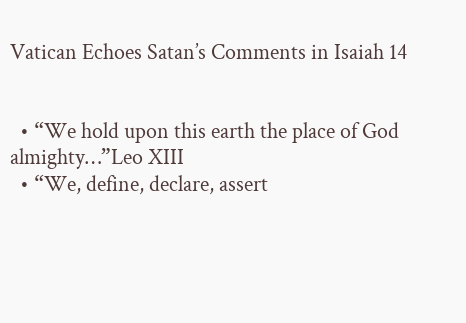Vatican Echoes Satan’s Comments in Isaiah 14


  • “We hold upon this earth the place of God almighty…”Leo XIII
  • “We, define, declare, assert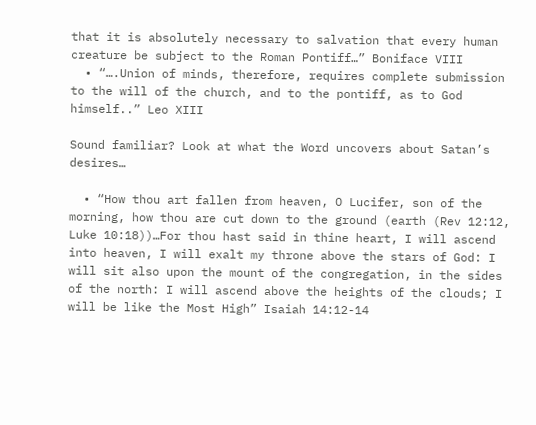that it is absolutely necessary to salvation that every human creature be subject to the Roman Pontiff…” Boniface VIII
  • “….Union of minds, therefore, requires complete submission to the will of the church, and to the pontiff, as to God himself..” Leo XIII

Sound familiar? Look at what the Word uncovers about Satan’s desires…

  • “How thou art fallen from heaven, O Lucifer, son of the morning, how thou are cut down to the ground (earth (Rev 12:12, Luke 10:18))…For thou hast said in thine heart, I will ascend into heaven, I will exalt my throne above the stars of God: I will sit also upon the mount of the congregation, in the sides of the north: I will ascend above the heights of the clouds; I will be like the Most High” Isaiah 14:12-14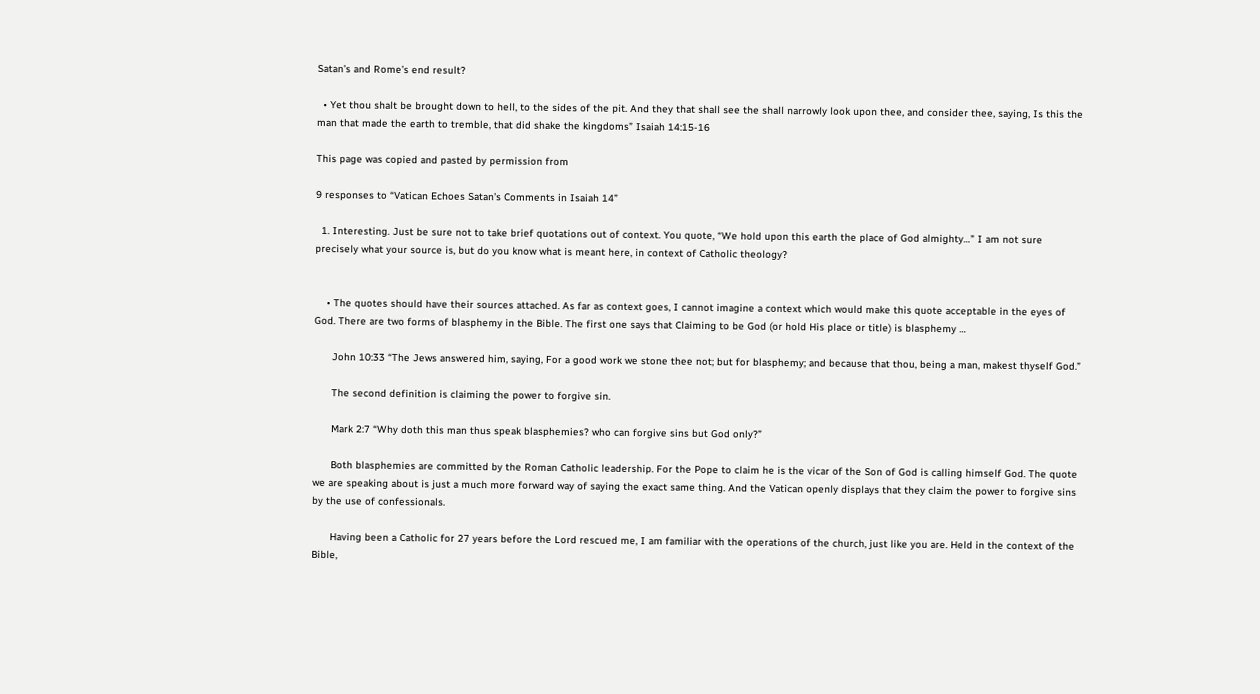Satan’s and Rome’s end result?

  • Yet thou shalt be brought down to hell, to the sides of the pit. And they that shall see the shall narrowly look upon thee, and consider thee, saying, Is this the man that made the earth to tremble, that did shake the kingdoms” Isaiah 14:15-16

This page was copied and pasted by permission from

9 responses to “Vatican Echoes Satan’s Comments in Isaiah 14”

  1. Interesting. Just be sure not to take brief quotations out of context. You quote, “We hold upon this earth the place of God almighty…” I am not sure precisely what your source is, but do you know what is meant here, in context of Catholic theology?


    • The quotes should have their sources attached. As far as context goes, I cannot imagine a context which would make this quote acceptable in the eyes of God. There are two forms of blasphemy in the Bible. The first one says that Claiming to be God (or hold His place or title) is blasphemy …

      John 10:33 “The Jews answered him, saying, For a good work we stone thee not; but for blasphemy; and because that thou, being a man, makest thyself God.”

      The second definition is claiming the power to forgive sin.

      Mark 2:7 “Why doth this man thus speak blasphemies? who can forgive sins but God only?”

      Both blasphemies are committed by the Roman Catholic leadership. For the Pope to claim he is the vicar of the Son of God is calling himself God. The quote we are speaking about is just a much more forward way of saying the exact same thing. And the Vatican openly displays that they claim the power to forgive sins by the use of confessionals.

      Having been a Catholic for 27 years before the Lord rescued me, I am familiar with the operations of the church, just like you are. Held in the context of the Bible,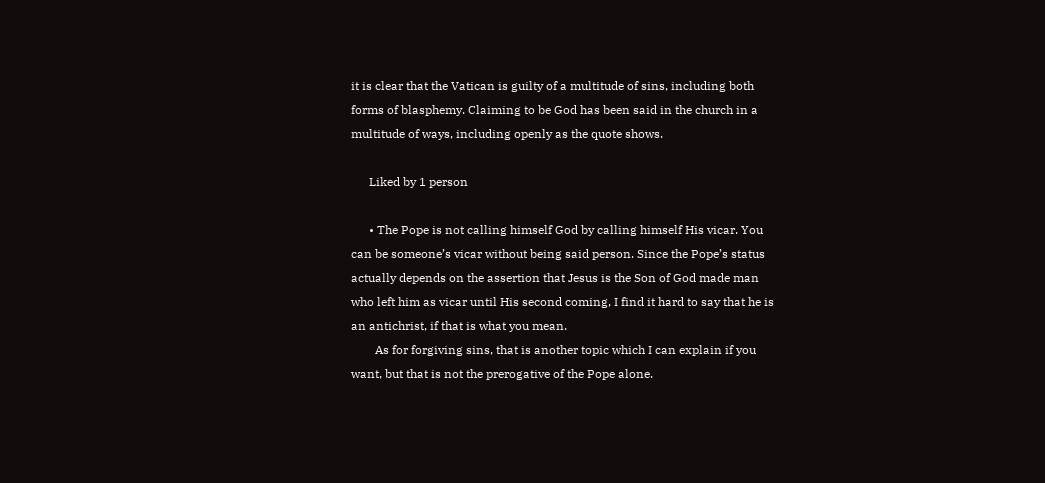it is clear that the Vatican is guilty of a multitude of sins, including both forms of blasphemy. Claiming to be God has been said in the church in a multitude of ways, including openly as the quote shows.

      Liked by 1 person

      • The Pope is not calling himself God by calling himself His vicar. You can be someone’s vicar without being said person. Since the Pope’s status actually depends on the assertion that Jesus is the Son of God made man who left him as vicar until His second coming, I find it hard to say that he is an antichrist, if that is what you mean.
        As for forgiving sins, that is another topic which I can explain if you want, but that is not the prerogative of the Pope alone.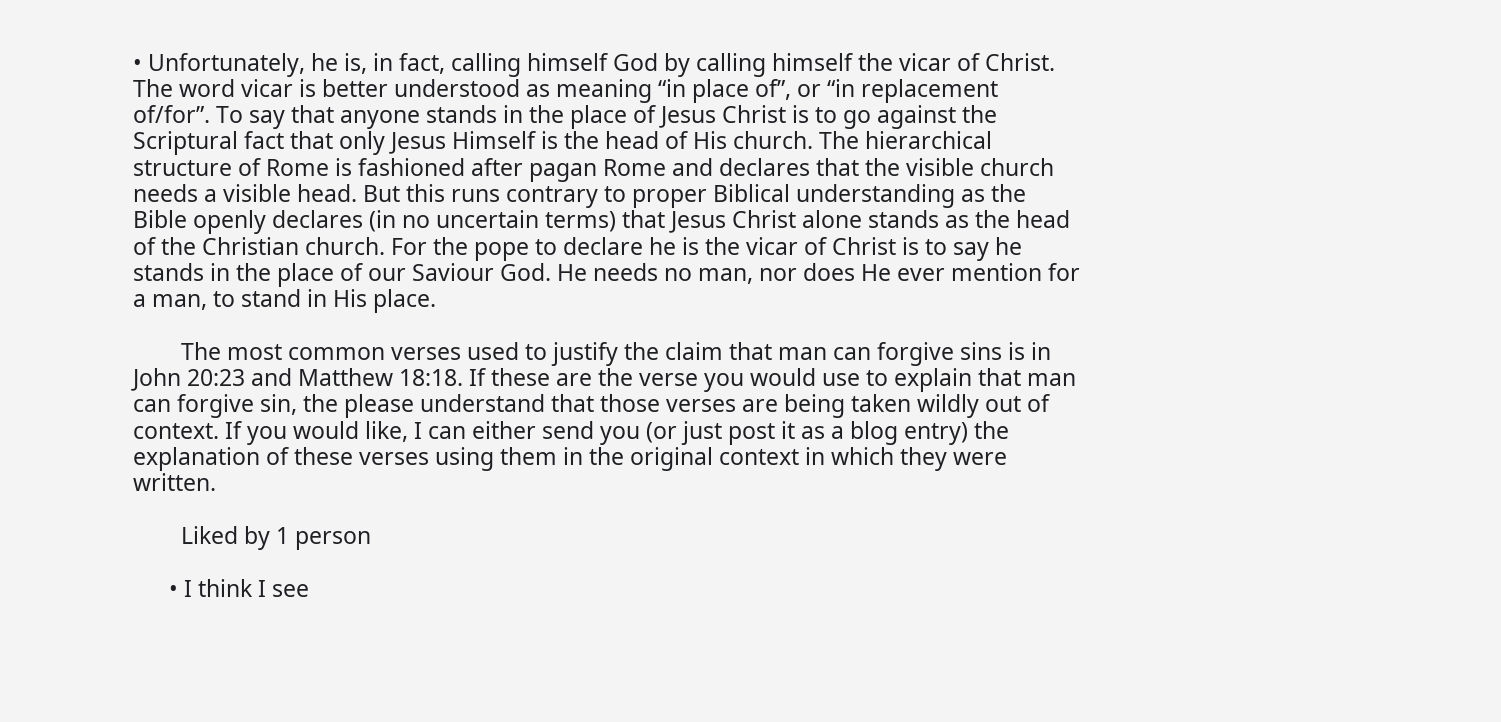• Unfortunately, he is, in fact, calling himself God by calling himself the vicar of Christ. The word vicar is better understood as meaning “in place of”, or “in replacement of/for”. To say that anyone stands in the place of Jesus Christ is to go against the Scriptural fact that only Jesus Himself is the head of His church. The hierarchical structure of Rome is fashioned after pagan Rome and declares that the visible church needs a visible head. But this runs contrary to proper Biblical understanding as the Bible openly declares (in no uncertain terms) that Jesus Christ alone stands as the head of the Christian church. For the pope to declare he is the vicar of Christ is to say he stands in the place of our Saviour God. He needs no man, nor does He ever mention for a man, to stand in His place.

        The most common verses used to justify the claim that man can forgive sins is in John 20:23 and Matthew 18:18. If these are the verse you would use to explain that man can forgive sin, the please understand that those verses are being taken wildly out of context. If you would like, I can either send you (or just post it as a blog entry) the explanation of these verses using them in the original context in which they were written.

        Liked by 1 person

      • I think I see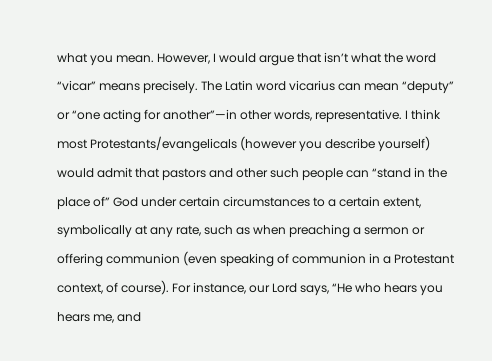what you mean. However, I would argue that isn’t what the word “vicar” means precisely. The Latin word vicarius can mean “deputy” or “one acting for another”—in other words, representative. I think most Protestants/evangelicals (however you describe yourself) would admit that pastors and other such people can “stand in the place of” God under certain circumstances to a certain extent, symbolically at any rate, such as when preaching a sermon or offering communion (even speaking of communion in a Protestant context, of course). For instance, our Lord says, “He who hears you hears me, and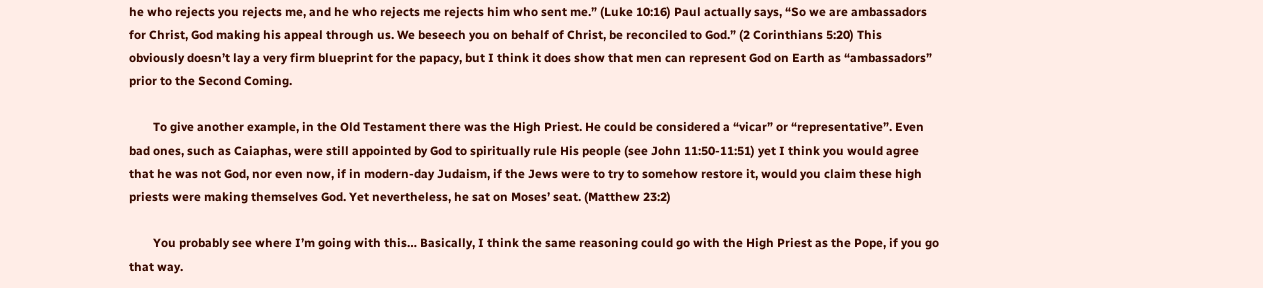he who rejects you rejects me, and he who rejects me rejects him who sent me.” (Luke 10:16) Paul actually says, “So we are ambassadors for Christ, God making his appeal through us. We beseech you on behalf of Christ, be reconciled to God.” (2 Corinthians 5:20) This obviously doesn’t lay a very firm blueprint for the papacy, but I think it does show that men can represent God on Earth as “ambassadors” prior to the Second Coming.

        To give another example, in the Old Testament there was the High Priest. He could be considered a “vicar” or “representative”. Even bad ones, such as Caiaphas, were still appointed by God to spiritually rule His people (see John 11:50-11:51) yet I think you would agree that he was not God, nor even now, if in modern-day Judaism, if the Jews were to try to somehow restore it, would you claim these high priests were making themselves God. Yet nevertheless, he sat on Moses’ seat. (Matthew 23:2)

        You probably see where I’m going with this… Basically, I think the same reasoning could go with the High Priest as the Pope, if you go that way.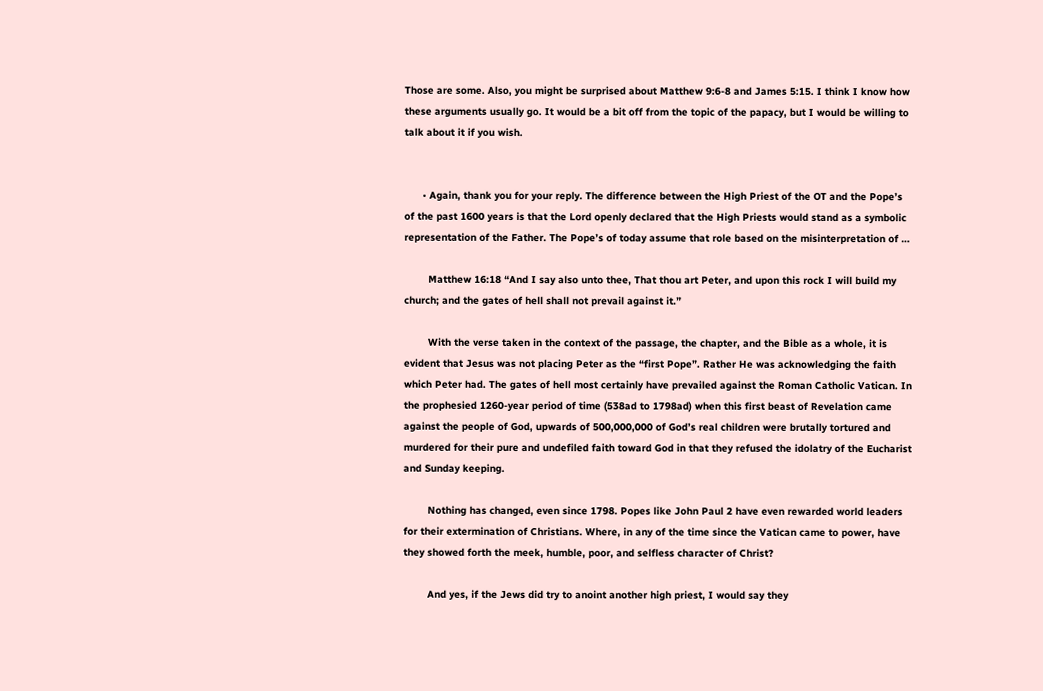Those are some. Also, you might be surprised about Matthew 9:6-8 and James 5:15. I think I know how these arguments usually go. It would be a bit off from the topic of the papacy, but I would be willing to talk about it if you wish.


      • Again, thank you for your reply. The difference between the High Priest of the OT and the Pope’s of the past 1600 years is that the Lord openly declared that the High Priests would stand as a symbolic representation of the Father. The Pope’s of today assume that role based on the misinterpretation of …

        Matthew 16:18 “And I say also unto thee, That thou art Peter, and upon this rock I will build my church; and the gates of hell shall not prevail against it.”

        With the verse taken in the context of the passage, the chapter, and the Bible as a whole, it is evident that Jesus was not placing Peter as the “first Pope”. Rather He was acknowledging the faith which Peter had. The gates of hell most certainly have prevailed against the Roman Catholic Vatican. In the prophesied 1260-year period of time (538ad to 1798ad) when this first beast of Revelation came against the people of God, upwards of 500,000,000 of God’s real children were brutally tortured and murdered for their pure and undefiled faith toward God in that they refused the idolatry of the Eucharist and Sunday keeping.

        Nothing has changed, even since 1798. Popes like John Paul 2 have even rewarded world leaders for their extermination of Christians. Where, in any of the time since the Vatican came to power, have they showed forth the meek, humble, poor, and selfless character of Christ?

        And yes, if the Jews did try to anoint another high priest, I would say they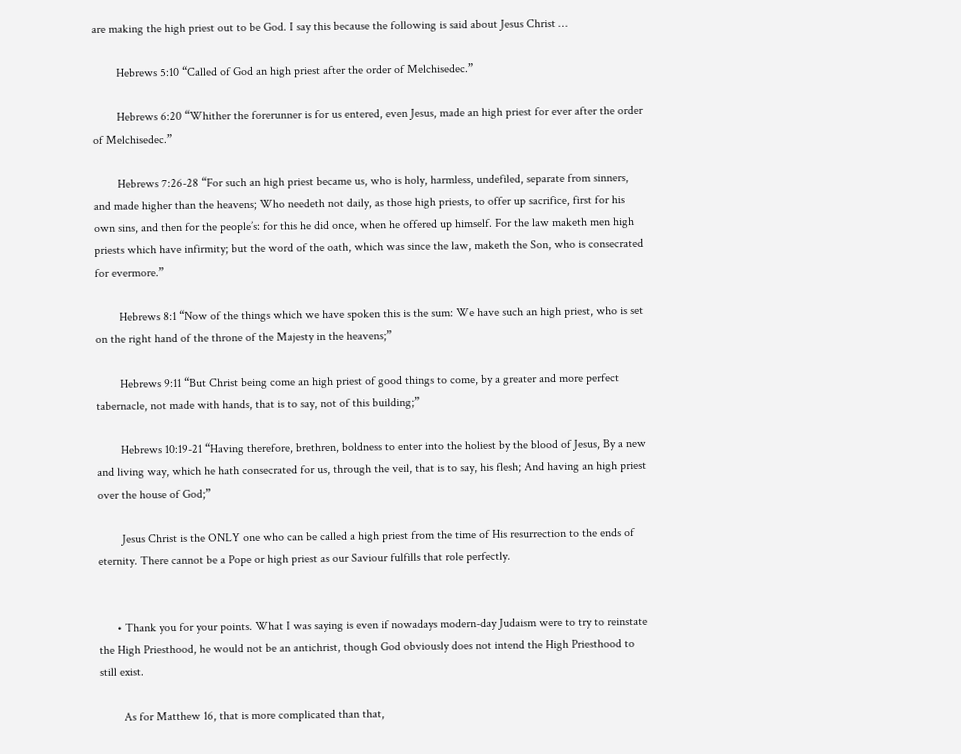are making the high priest out to be God. I say this because the following is said about Jesus Christ …

        Hebrews 5:10 “Called of God an high priest after the order of Melchisedec.”

        Hebrews 6:20 “Whither the forerunner is for us entered, even Jesus, made an high priest for ever after the order of Melchisedec.”

        Hebrews 7:26-28 “For such an high priest became us, who is holy, harmless, undefiled, separate from sinners, and made higher than the heavens; Who needeth not daily, as those high priests, to offer up sacrifice, first for his own sins, and then for the people’s: for this he did once, when he offered up himself. For the law maketh men high priests which have infirmity; but the word of the oath, which was since the law, maketh the Son, who is consecrated for evermore.”

        Hebrews 8:1 “Now of the things which we have spoken this is the sum: We have such an high priest, who is set on the right hand of the throne of the Majesty in the heavens;”

        Hebrews 9:11 “But Christ being come an high priest of good things to come, by a greater and more perfect tabernacle, not made with hands, that is to say, not of this building;”

        Hebrews 10:19-21 “Having therefore, brethren, boldness to enter into the holiest by the blood of Jesus, By a new and living way, which he hath consecrated for us, through the veil, that is to say, his flesh; And having an high priest over the house of God;”

        Jesus Christ is the ONLY one who can be called a high priest from the time of His resurrection to the ends of eternity. There cannot be a Pope or high priest as our Saviour fulfills that role perfectly.


      • Thank you for your points. What I was saying is even if nowadays modern-day Judaism were to try to reinstate the High Priesthood, he would not be an antichrist, though God obviously does not intend the High Priesthood to still exist.

        As for Matthew 16, that is more complicated than that,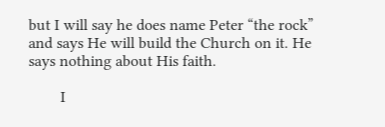but I will say he does name Peter “the rock” and says He will build the Church on it. He says nothing about His faith.

        I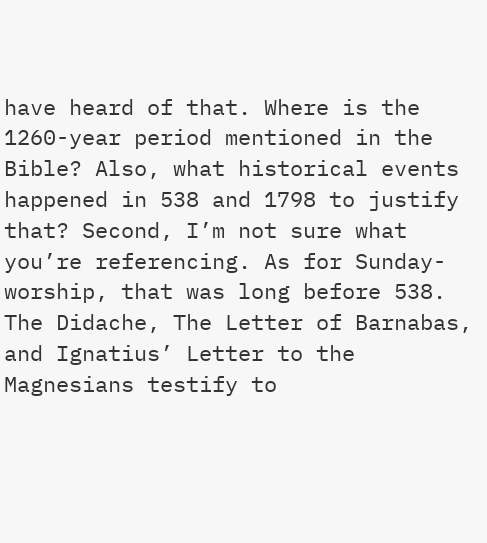have heard of that. Where is the 1260-year period mentioned in the Bible? Also, what historical events happened in 538 and 1798 to justify that? Second, I’m not sure what you’re referencing. As for Sunday-worship, that was long before 538. The Didache, The Letter of Barnabas, and Ignatius’ Letter to the Magnesians testify to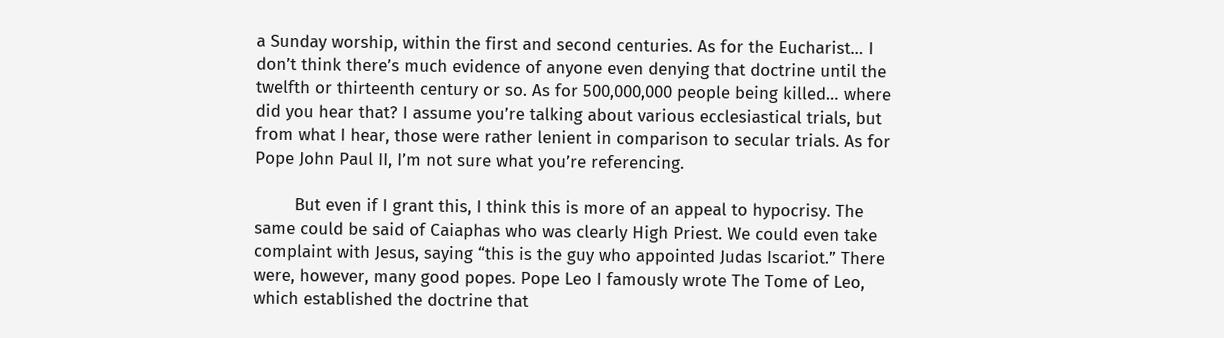a Sunday worship, within the first and second centuries. As for the Eucharist… I don’t think there’s much evidence of anyone even denying that doctrine until the twelfth or thirteenth century or so. As for 500,000,000 people being killed… where did you hear that? I assume you’re talking about various ecclesiastical trials, but from what I hear, those were rather lenient in comparison to secular trials. As for Pope John Paul II, I’m not sure what you’re referencing.

        But even if I grant this, I think this is more of an appeal to hypocrisy. The same could be said of Caiaphas who was clearly High Priest. We could even take complaint with Jesus, saying “this is the guy who appointed Judas Iscariot.” There were, however, many good popes. Pope Leo I famously wrote The Tome of Leo, which established the doctrine that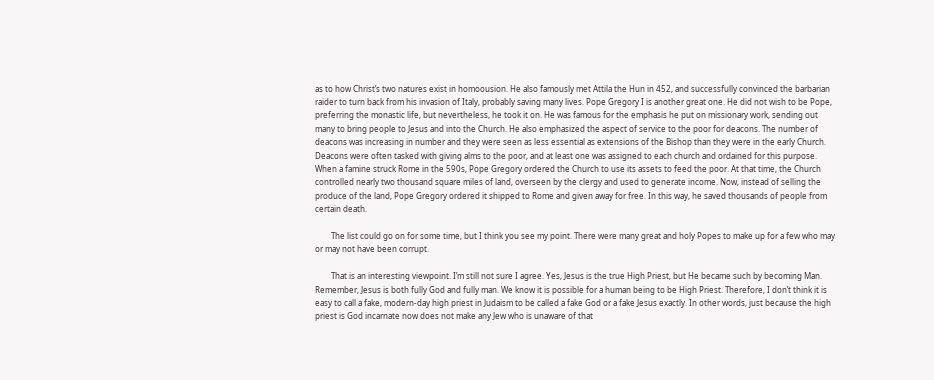as to how Christ’s two natures exist in homoousion. He also famously met Attila the Hun in 452, and successfully convinced the barbarian raider to turn back from his invasion of Italy, probably saving many lives. Pope Gregory I is another great one. He did not wish to be Pope, preferring the monastic life, but nevertheless, he took it on. He was famous for the emphasis he put on missionary work, sending out many to bring people to Jesus and into the Church. He also emphasized the aspect of service to the poor for deacons. The number of deacons was increasing in number and they were seen as less essential as extensions of the Bishop than they were in the early Church. Deacons were often tasked with giving alms to the poor, and at least one was assigned to each church and ordained for this purpose. When a famine struck Rome in the 590s, Pope Gregory ordered the Church to use its assets to feed the poor. At that time, the Church controlled nearly two thousand square miles of land, overseen by the clergy and used to generate income. Now, instead of selling the produce of the land, Pope Gregory ordered it shipped to Rome and given away for free. In this way, he saved thousands of people from certain death.

        The list could go on for some time, but I think you see my point. There were many great and holy Popes to make up for a few who may or may not have been corrupt.

        That is an interesting viewpoint. I’m still not sure I agree. Yes, Jesus is the true High Priest, but He became such by becoming Man. Remember, Jesus is both fully God and fully man. We know it is possible for a human being to be High Priest. Therefore, I don’t think it is easy to call a fake, modern-day high priest in Judaism to be called a fake God or a fake Jesus exactly. In other words, just because the high priest is God incarnate now does not make any Jew who is unaware of that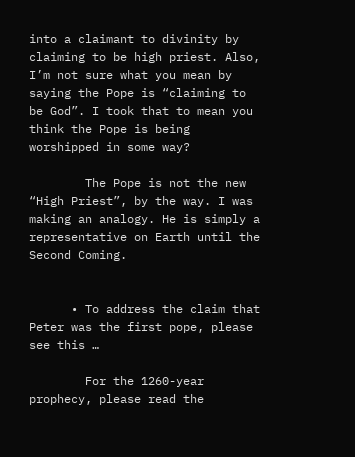into a claimant to divinity by claiming to be high priest. Also, I’m not sure what you mean by saying the Pope is “claiming to be God”. I took that to mean you think the Pope is being worshipped in some way?

        The Pope is not the new “High Priest”, by the way. I was making an analogy. He is simply a representative on Earth until the Second Coming.


      • To address the claim that Peter was the first pope, please see this …

        For the 1260-year prophecy, please read the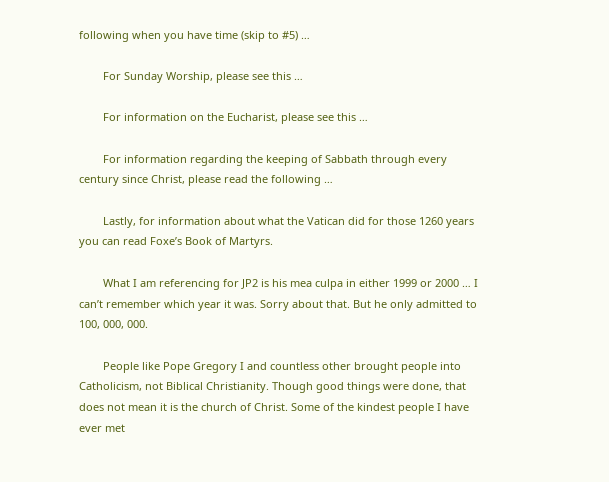following when you have time (skip to #5) …

        For Sunday Worship, please see this …

        For information on the Eucharist, please see this …

        For information regarding the keeping of Sabbath through every century since Christ, please read the following …

        Lastly, for information about what the Vatican did for those 1260 years you can read Foxe’s Book of Martyrs.

        What I am referencing for JP2 is his mea culpa in either 1999 or 2000 … I can’t remember which year it was. Sorry about that. But he only admitted to 100, 000, 000.

        People like Pope Gregory I and countless other brought people into Catholicism, not Biblical Christianity. Though good things were done, that does not mean it is the church of Christ. Some of the kindest people I have ever met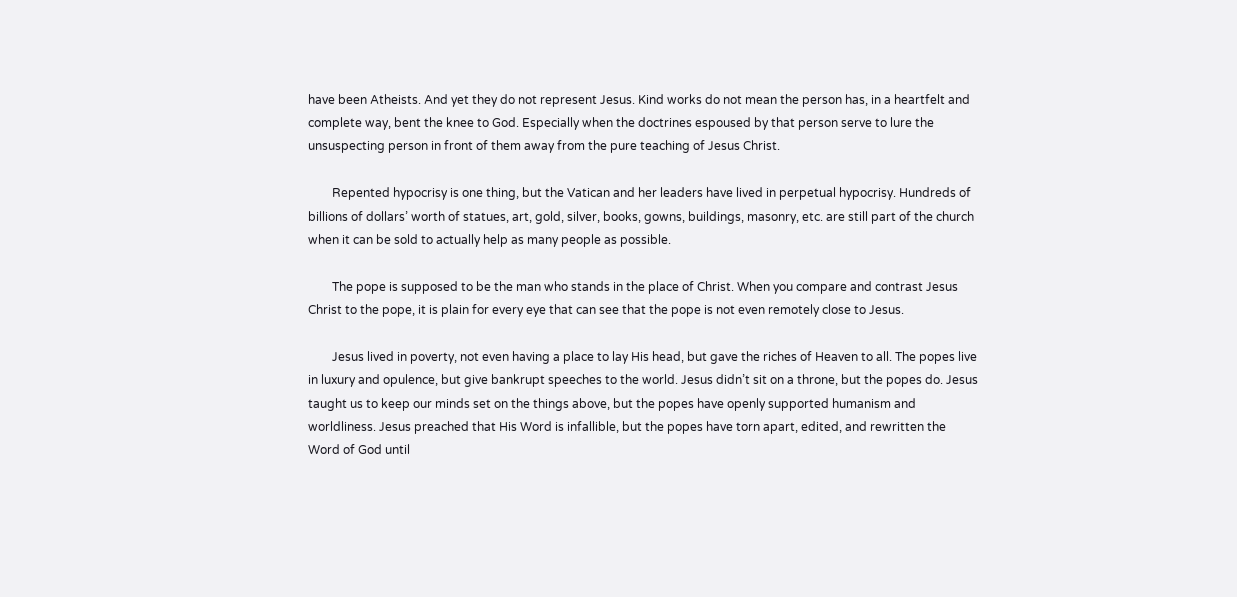have been Atheists. And yet they do not represent Jesus. Kind works do not mean the person has, in a heartfelt and complete way, bent the knee to God. Especially when the doctrines espoused by that person serve to lure the unsuspecting person in front of them away from the pure teaching of Jesus Christ.

        Repented hypocrisy is one thing, but the Vatican and her leaders have lived in perpetual hypocrisy. Hundreds of billions of dollars’ worth of statues, art, gold, silver, books, gowns, buildings, masonry, etc. are still part of the church when it can be sold to actually help as many people as possible.

        The pope is supposed to be the man who stands in the place of Christ. When you compare and contrast Jesus Christ to the pope, it is plain for every eye that can see that the pope is not even remotely close to Jesus.

        Jesus lived in poverty, not even having a place to lay His head, but gave the riches of Heaven to all. The popes live in luxury and opulence, but give bankrupt speeches to the world. Jesus didn’t sit on a throne, but the popes do. Jesus taught us to keep our minds set on the things above, but the popes have openly supported humanism and worldliness. Jesus preached that His Word is infallible, but the popes have torn apart, edited, and rewritten the Word of God until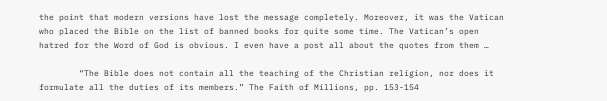the point that modern versions have lost the message completely. Moreover, it was the Vatican who placed the Bible on the list of banned books for quite some time. The Vatican’s open hatred for the Word of God is obvious. I even have a post all about the quotes from them …

        “The Bible does not contain all the teaching of the Christian religion, nor does it formulate all the duties of its members.” The Faith of Millions, pp. 153-154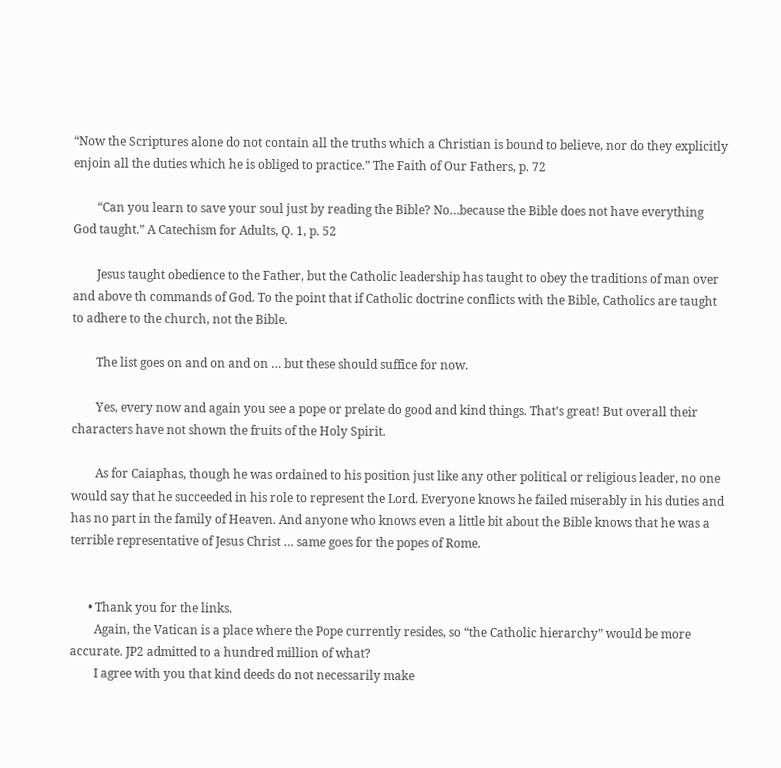“Now the Scriptures alone do not contain all the truths which a Christian is bound to believe, nor do they explicitly enjoin all the duties which he is obliged to practice.” The Faith of Our Fathers, p. 72

        “Can you learn to save your soul just by reading the Bible? No…because the Bible does not have everything God taught.” A Catechism for Adults, Q. 1, p. 52

        Jesus taught obedience to the Father, but the Catholic leadership has taught to obey the traditions of man over and above th commands of God. To the point that if Catholic doctrine conflicts with the Bible, Catholics are taught to adhere to the church, not the Bible.

        The list goes on and on and on … but these should suffice for now.

        Yes, every now and again you see a pope or prelate do good and kind things. That’s great! But overall their characters have not shown the fruits of the Holy Spirit.

        As for Caiaphas, though he was ordained to his position just like any other political or religious leader, no one would say that he succeeded in his role to represent the Lord. Everyone knows he failed miserably in his duties and has no part in the family of Heaven. And anyone who knows even a little bit about the Bible knows that he was a terrible representative of Jesus Christ … same goes for the popes of Rome.


      • Thank you for the links.
        Again, the Vatican is a place where the Pope currently resides, so “the Catholic hierarchy” would be more accurate. JP2 admitted to a hundred million of what?
        I agree with you that kind deeds do not necessarily make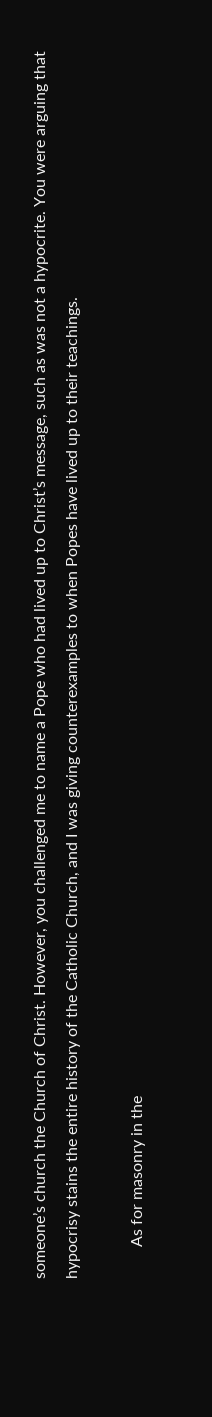someone’s church the Church of Christ. However, you challenged me to name a Pope who had lived up to Christ’s message, such as was not a hypocrite. You were arguing that hypocrisy stains the entire history of the Catholic Church, and I was giving counterexamples to when Popes have lived up to their teachings.

        As for masonry in the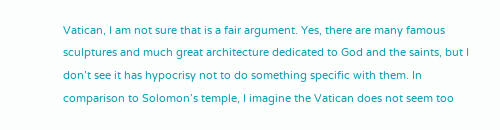Vatican, I am not sure that is a fair argument. Yes, there are many famous sculptures and much great architecture dedicated to God and the saints, but I don’t see it has hypocrisy not to do something specific with them. In comparison to Solomon’s temple, I imagine the Vatican does not seem too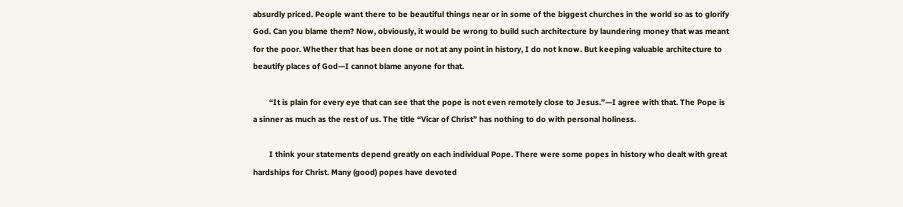absurdly priced. People want there to be beautiful things near or in some of the biggest churches in the world so as to glorify God. Can you blame them? Now, obviously, it would be wrong to build such architecture by laundering money that was meant for the poor. Whether that has been done or not at any point in history, I do not know. But keeping valuable architecture to beautify places of God—I cannot blame anyone for that.

        “It is plain for every eye that can see that the pope is not even remotely close to Jesus.”—I agree with that. The Pope is a sinner as much as the rest of us. The title “Vicar of Christ” has nothing to do with personal holiness.

        I think your statements depend greatly on each individual Pope. There were some popes in history who dealt with great hardships for Christ. Many (good) popes have devoted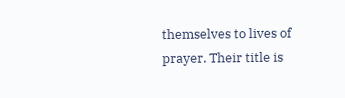themselves to lives of prayer. Their title is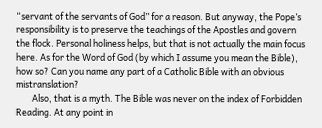“servant of the servants of God” for a reason. But anyway, the Pope’s responsibility is to preserve the teachings of the Apostles and govern the flock. Personal holiness helps, but that is not actually the main focus here. As for the Word of God (by which I assume you mean the Bible), how so? Can you name any part of a Catholic Bible with an obvious mistranslation?
        Also, that is a myth. The Bible was never on the index of Forbidden Reading. At any point in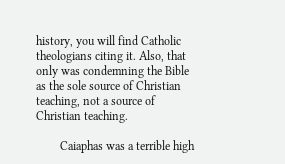history, you will find Catholic theologians citing it. Also, that only was condemning the Bible as the sole source of Christian teaching, not a source of Christian teaching.

        Caiaphas was a terrible high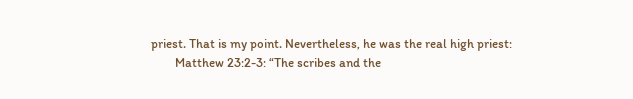priest. That is my point. Nevertheless, he was the real high priest:
        Matthew 23:2-3: “The scribes and the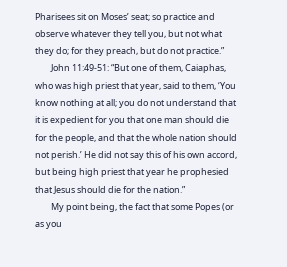Pharisees sit on Moses’ seat; so practice and observe whatever they tell you, but not what they do; for they preach, but do not practice.”
        John 11:49-51: “But one of them, Caiaphas, who was high priest that year, said to them, ‘You know nothing at all; you do not understand that it is expedient for you that one man should die for the people, and that the whole nation should not perish.’ He did not say this of his own accord, but being high priest that year he prophesied that Jesus should die for the nation.”
        My point being, the fact that some Popes (or as you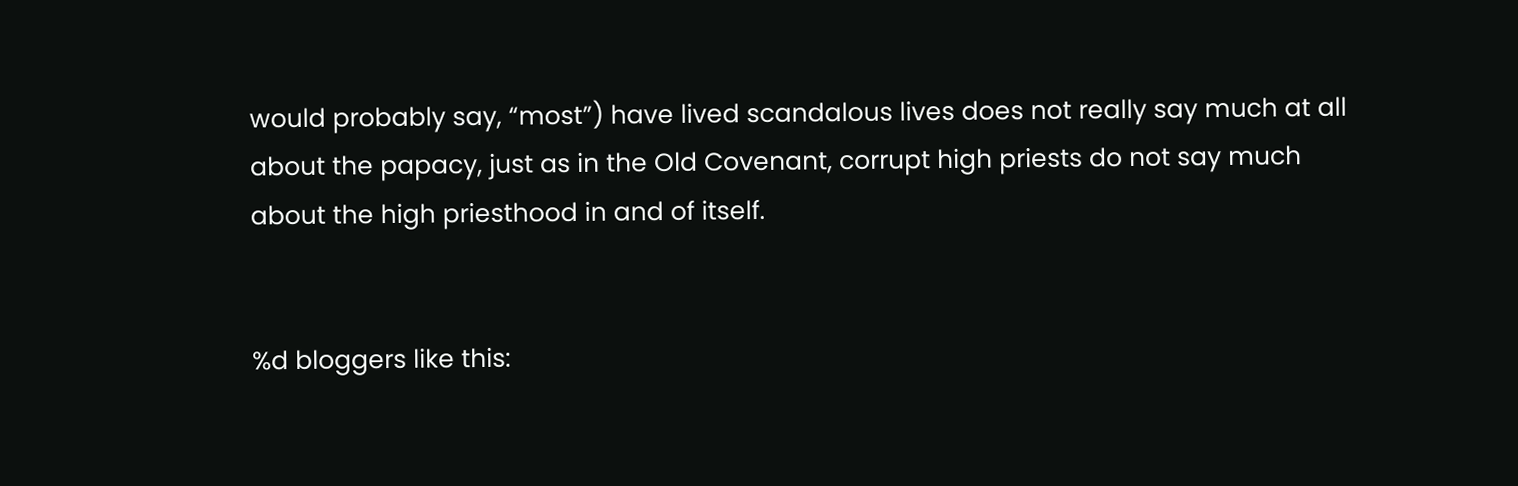would probably say, “most”) have lived scandalous lives does not really say much at all about the papacy, just as in the Old Covenant, corrupt high priests do not say much about the high priesthood in and of itself.


%d bloggers like this: